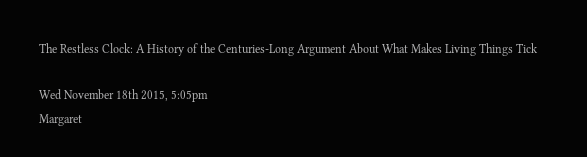The Restless Clock: A History of the Centuries-Long Argument About What Makes Living Things Tick

Wed November 18th 2015, 5:05pm
Margaret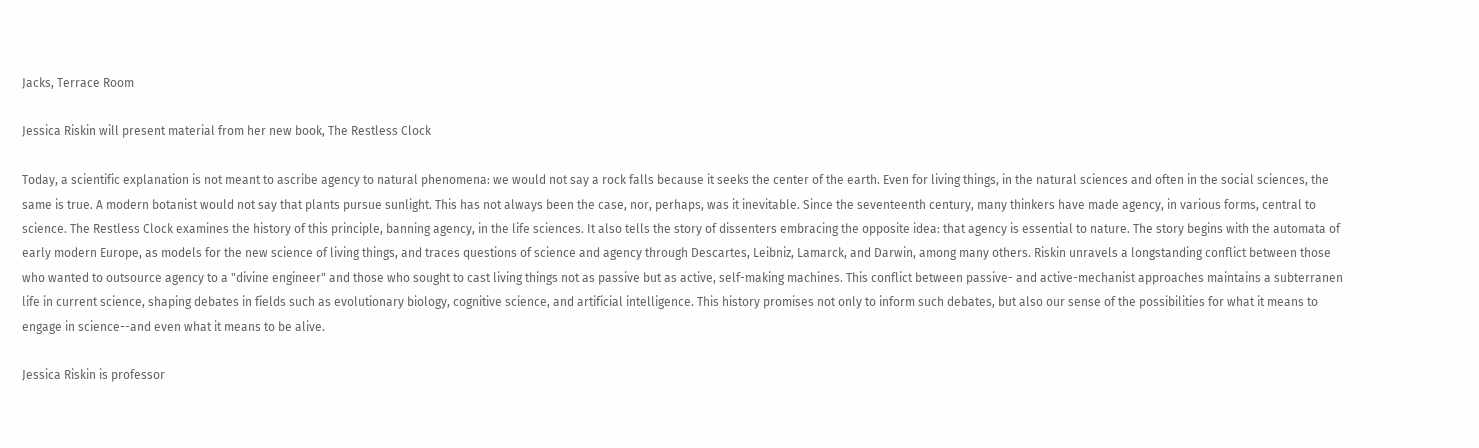Jacks, Terrace Room

Jessica Riskin will present material from her new book, The Restless Clock

Today, a scientific explanation is not meant to ascribe agency to natural phenomena: we would not say a rock falls because it seeks the center of the earth. Even for living things, in the natural sciences and often in the social sciences, the same is true. A modern botanist would not say that plants pursue sunlight. This has not always been the case, nor, perhaps, was it inevitable. Since the seventeenth century, many thinkers have made agency, in various forms, central to science. The Restless Clock examines the history of this principle, banning agency, in the life sciences. It also tells the story of dissenters embracing the opposite idea: that agency is essential to nature. The story begins with the automata of early modern Europe, as models for the new science of living things, and traces questions of science and agency through Descartes, Leibniz, Lamarck, and Darwin, among many others. Riskin unravels a longstanding conflict between those who wanted to outsource agency to a "divine engineer" and those who sought to cast living things not as passive but as active, self-making machines. This conflict between passive- and active-mechanist approaches maintains a subterranen life in current science, shaping debates in fields such as evolutionary biology, cognitive science, and artificial intelligence. This history promises not only to inform such debates, but also our sense of the possibilities for what it means to engage in science--and even what it means to be alive.

Jessica Riskin is professor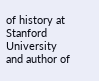of history at Stanford University and author of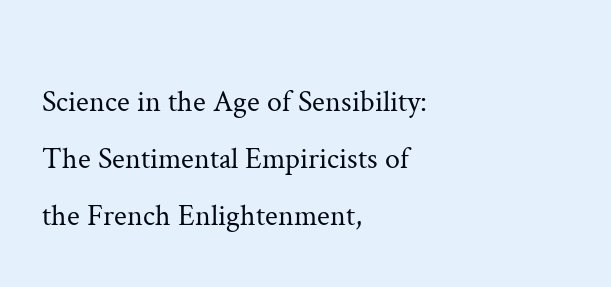Science in the Age of Sensibility: The Sentimental Empiricists of the French Enlightenment,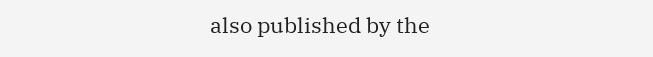also published by the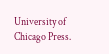University of Chicago Press.